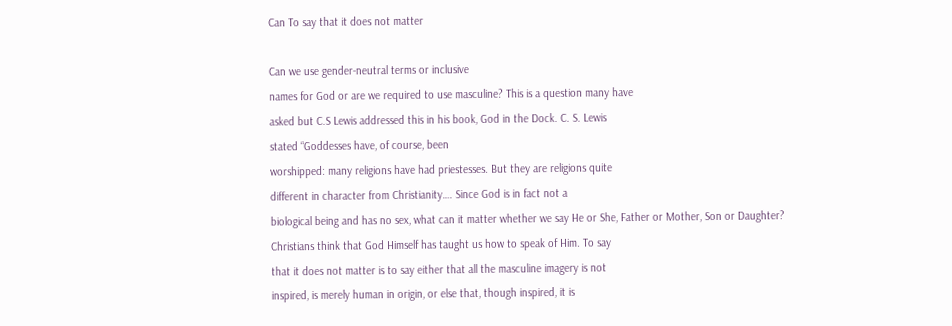Can To say that it does not matter

Can we use gender-neutral terms or inclusive
names for God or are we required to use masculine? This is a question many have
asked but C.S Lewis addressed this in his book, God in the Dock. C. S. Lewis
stated “Goddesses have, of course, been
worshipped: many religions have had priestesses. But they are religions quite
different in character from Christianity…. Since God is in fact not a
biological being and has no sex, what can it matter whether we say He or She, Father or Mother, Son or Daughter?
Christians think that God Himself has taught us how to speak of Him. To say
that it does not matter is to say either that all the masculine imagery is not
inspired, is merely human in origin, or else that, though inspired, it is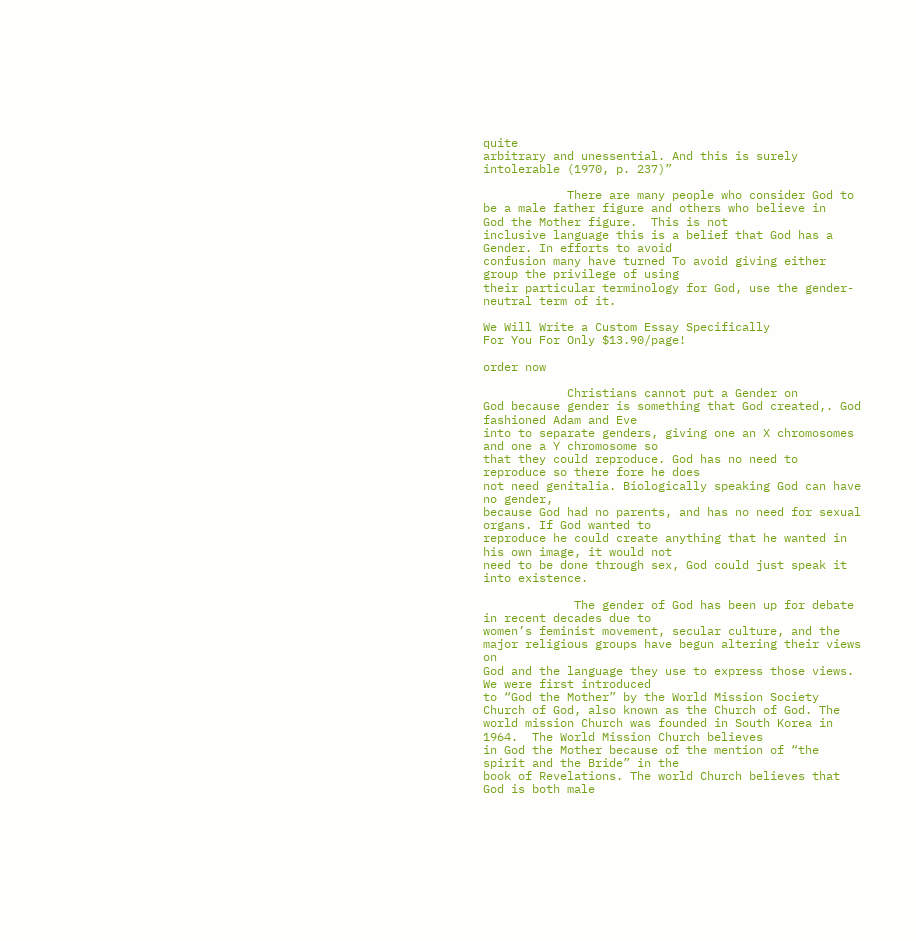quite
arbitrary and unessential. And this is surely intolerable (1970, p. 237)”

            There are many people who consider God to be a male father figure and others who believe in
God the Mother figure.  This is not
inclusive language this is a belief that God has a Gender. In efforts to avoid
confusion many have turned To avoid giving either group the privilege of using
their particular terminology for God, use the gender-neutral term of it.

We Will Write a Custom Essay Specifically
For You For Only $13.90/page!

order now

            Christians cannot put a Gender on
God because gender is something that God created,. God fashioned Adam and Eve
into to separate genders, giving one an X chromosomes and one a Y chromosome so
that they could reproduce. God has no need to reproduce so there fore he does
not need genitalia. Biologically speaking God can have no gender,
because God had no parents, and has no need for sexual organs. If God wanted to
reproduce he could create anything that he wanted in his own image, it would not
need to be done through sex, God could just speak it into existence.

             The gender of God has been up for debate in recent decades due to
women’s feminist movement, secular culture, and the major religious groups have begun altering their views on
God and the language they use to express those views. We were first introduced
to “God the Mother” by the World Mission Society
Church of God, also known as the Church of God. The world mission Church was founded in South Korea in
1964.  The World Mission Church believes
in God the Mother because of the mention of “the spirit and the Bride” in the
book of Revelations. The world Church believes that God is both male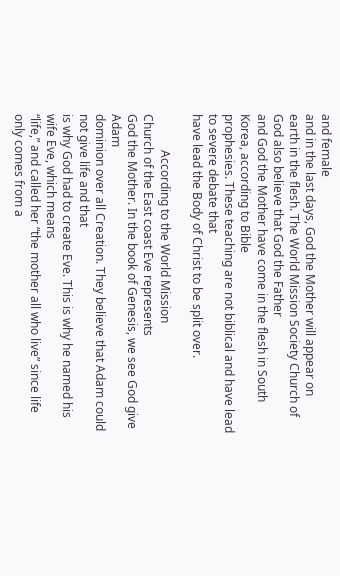and female
and in the last days, God the Mother will appear on
earth in the flesh. The World Mission Society Church of God also believe that God the Father
and God the Mother have come in the flesh in South Korea, according to Bible
prophesies. These teaching are not biblical and have lead to severe debate that
have lead the Body of Christ to be split over.

            According to the World Mission
Church of the East coast Eve represents
God the Mother. In the book of Genesis, we see God give Adam
dominion over all Creation. They believe that Adam could not give life and that
is why God had to create Eve. This is why he named his wife Eve, which means
“life,” and called her “the mother all who live” since life only comes from a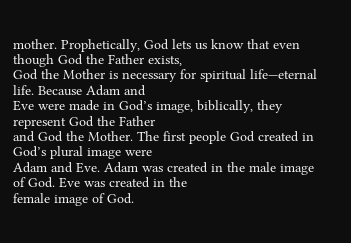mother. Prophetically, God lets us know that even though God the Father exists,
God the Mother is necessary for spiritual life—eternal life. Because Adam and
Eve were made in God’s image, biblically, they represent God the Father
and God the Mother. The first people God created in God’s plural image were
Adam and Eve. Adam was created in the male image of God. Eve was created in the
female image of God.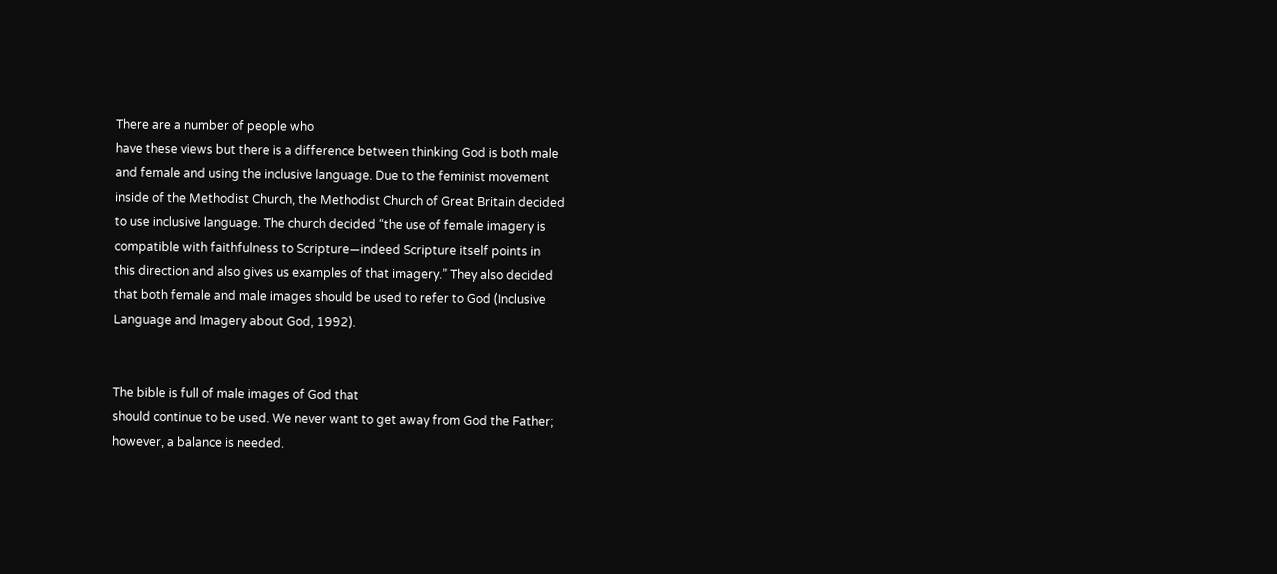There are a number of people who
have these views but there is a difference between thinking God is both male
and female and using the inclusive language. Due to the feminist movement
inside of the Methodist Church, the Methodist Church of Great Britain decided
to use inclusive language. The church decided “the use of female imagery is
compatible with faithfulness to Scripture—indeed Scripture itself points in
this direction and also gives us examples of that imagery.” They also decided
that both female and male images should be used to refer to God (Inclusive
Language and Imagery about God, 1992).


The bible is full of male images of God that
should continue to be used. We never want to get away from God the Father;
however, a balance is needed.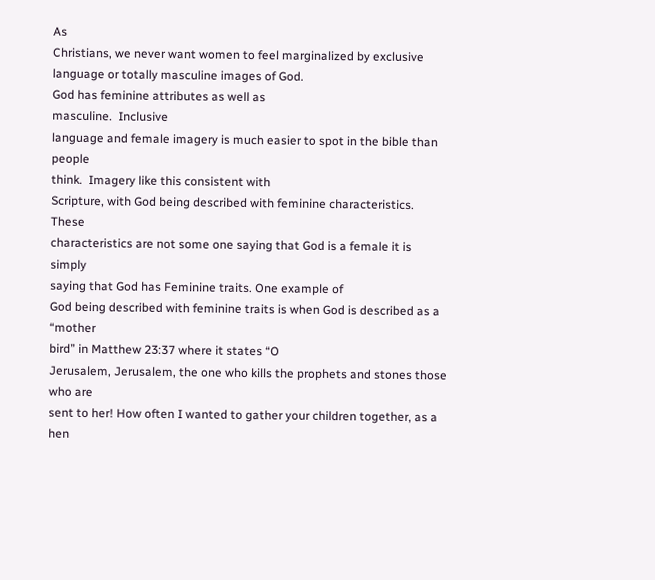As
Christians, we never want women to feel marginalized by exclusive
language or totally masculine images of God.
God has feminine attributes as well as
masculine.  Inclusive
language and female imagery is much easier to spot in the bible than people
think.  Imagery like this consistent with
Scripture, with God being described with feminine characteristics. These
characteristics are not some one saying that God is a female it is simply
saying that God has Feminine traits. One example of
God being described with feminine traits is when God is described as a “mother
bird” in Matthew 23:37 where it states “O
Jerusalem, Jerusalem, the one who kills the prophets and stones those who are
sent to her! How often I wanted to gather your children together, as a hen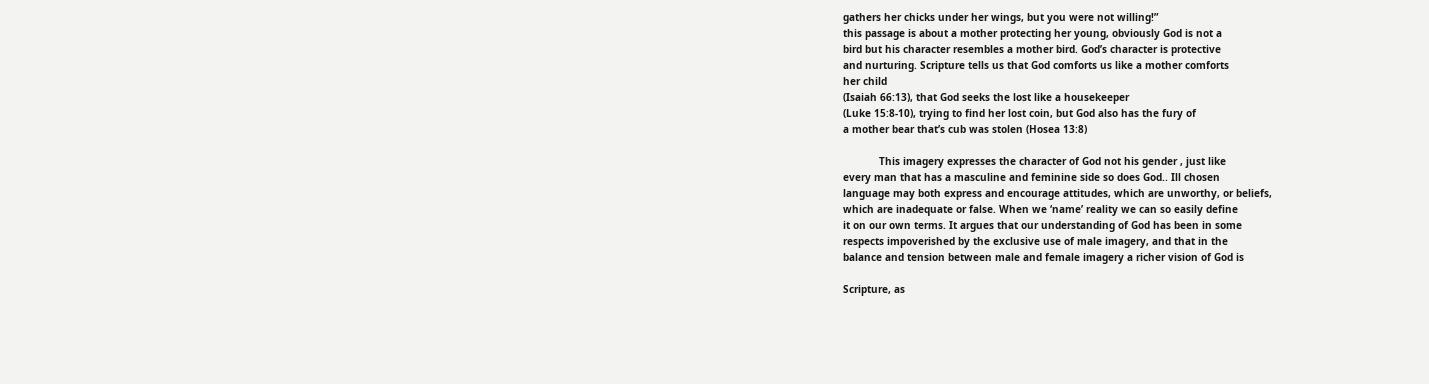gathers her chicks under her wings, but you were not willing!”
this passage is about a mother protecting her young, obviously God is not a
bird but his character resembles a mother bird. God’s character is protective
and nurturing. Scripture tells us that God comforts us like a mother comforts
her child
(Isaiah 66:13), that God seeks the lost like a housekeeper
(Luke 15:8-10), trying to find her lost coin, but God also has the fury of
a mother bear that’s cub was stolen (Hosea 13:8)

            This imagery expresses the character of God not his gender , just like
every man that has a masculine and feminine side so does God.. Ill chosen
language may both express and encourage attitudes, which are unworthy, or beliefs,
which are inadequate or false. When we ‘name’ reality we can so easily define
it on our own terms. It argues that our understanding of God has been in some
respects impoverished by the exclusive use of male imagery, and that in the
balance and tension between male and female imagery a richer vision of God is

Scripture, as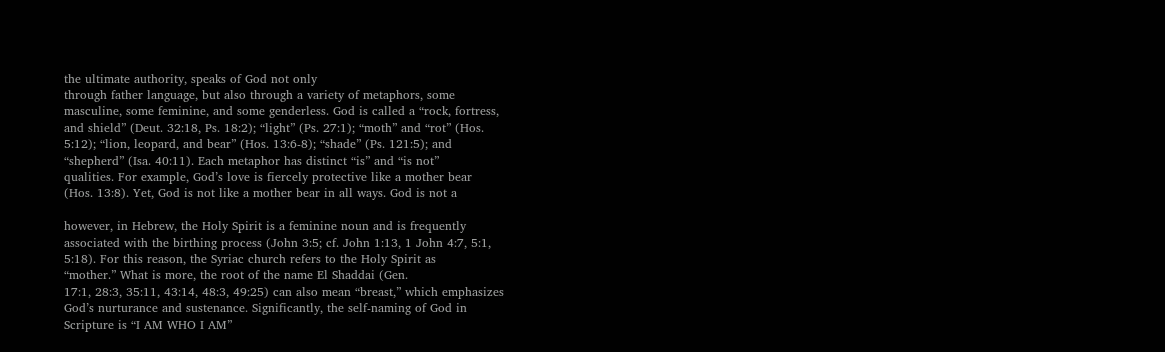the ultimate authority, speaks of God not only
through father language, but also through a variety of metaphors, some
masculine, some feminine, and some genderless. God is called a “rock, fortress,
and shield” (Deut. 32:18, Ps. 18:2); “light” (Ps. 27:1); “moth” and “rot” (Hos.
5:12); “lion, leopard, and bear” (Hos. 13:6-8); “shade” (Ps. 121:5); and
“shepherd” (Isa. 40:11). Each metaphor has distinct “is” and “is not”
qualities. For example, God’s love is fiercely protective like a mother bear
(Hos. 13:8). Yet, God is not like a mother bear in all ways. God is not a

however, in Hebrew, the Holy Spirit is a feminine noun and is frequently
associated with the birthing process (John 3:5; cf. John 1:13, 1 John 4:7, 5:1,
5:18). For this reason, the Syriac church refers to the Holy Spirit as
“mother.” What is more, the root of the name El Shaddai (Gen.
17:1, 28:3, 35:11, 43:14, 48:3, 49:25) can also mean “breast,” which emphasizes
God’s nurturance and sustenance. Significantly, the self-naming of God in
Scripture is “I AM WHO I AM”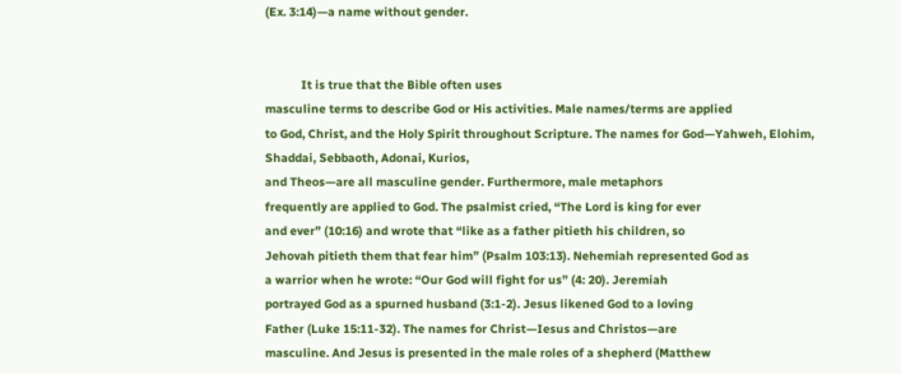(Ex. 3:14)—a name without gender.


            It is true that the Bible often uses
masculine terms to describe God or His activities. Male names/terms are applied
to God, Christ, and the Holy Spirit throughout Scripture. The names for God—Yahweh, Elohim, Shaddai, Sebbaoth, Adonai, Kurios,
and Theos—are all masculine gender. Furthermore, male metaphors
frequently are applied to God. The psalmist cried, “The Lord is king for ever
and ever” (10:16) and wrote that “like as a father pitieth his children, so
Jehovah pitieth them that fear him” (Psalm 103:13). Nehemiah represented God as
a warrior when he wrote: “Our God will fight for us” (4: 20). Jeremiah
portrayed God as a spurned husband (3:1-2). Jesus likened God to a loving
Father (Luke 15:11-32). The names for Christ—Iesus and Christos—are
masculine. And Jesus is presented in the male roles of a shepherd (Matthew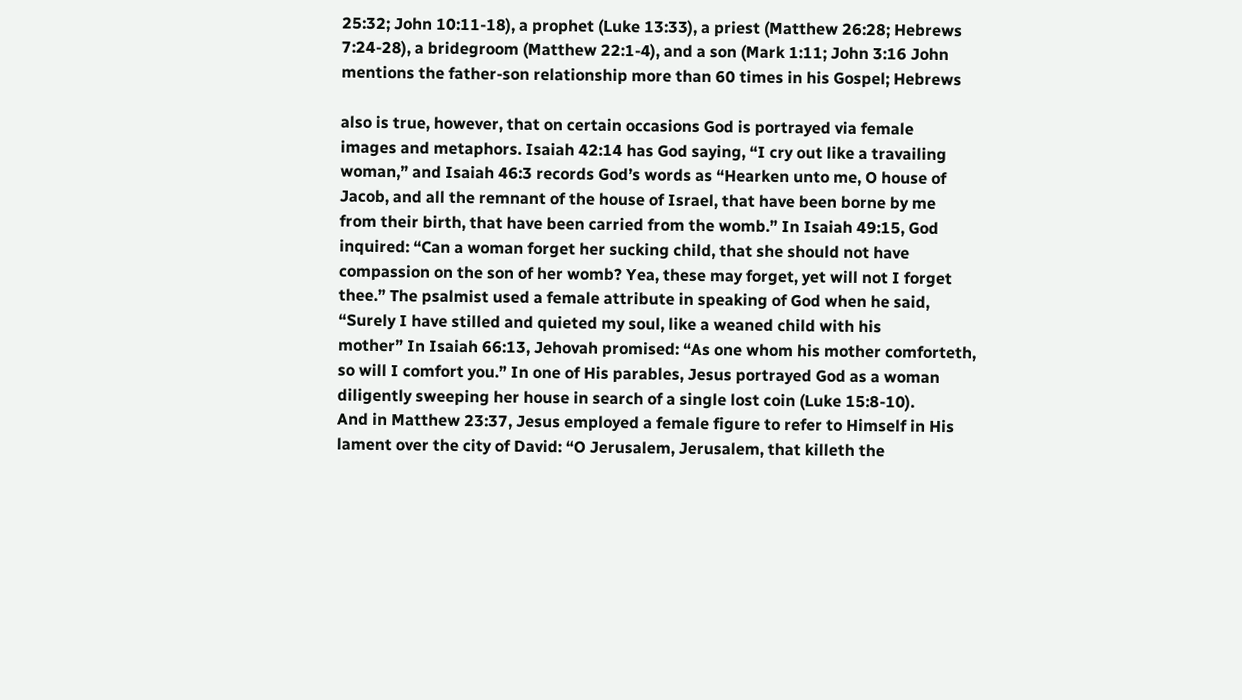25:32; John 10:11-18), a prophet (Luke 13:33), a priest (Matthew 26:28; Hebrews
7:24-28), a bridegroom (Matthew 22:1-4), and a son (Mark 1:11; John 3:16 John
mentions the father-son relationship more than 60 times in his Gospel; Hebrews

also is true, however, that on certain occasions God is portrayed via female
images and metaphors. Isaiah 42:14 has God saying, “I cry out like a travailing
woman,” and Isaiah 46:3 records God’s words as “Hearken unto me, O house of
Jacob, and all the remnant of the house of Israel, that have been borne by me
from their birth, that have been carried from the womb.” In Isaiah 49:15, God
inquired: “Can a woman forget her sucking child, that she should not have
compassion on the son of her womb? Yea, these may forget, yet will not I forget
thee.” The psalmist used a female attribute in speaking of God when he said,
“Surely I have stilled and quieted my soul, like a weaned child with his
mother” In Isaiah 66:13, Jehovah promised: “As one whom his mother comforteth,
so will I comfort you.” In one of His parables, Jesus portrayed God as a woman
diligently sweeping her house in search of a single lost coin (Luke 15:8-10).
And in Matthew 23:37, Jesus employed a female figure to refer to Himself in His
lament over the city of David: “O Jerusalem, Jerusalem, that killeth the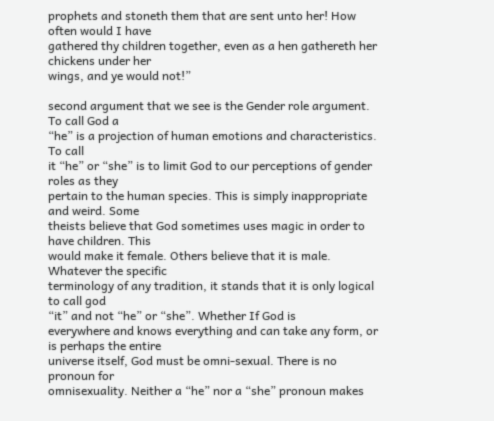prophets and stoneth them that are sent unto her! How often would I have
gathered thy children together, even as a hen gathereth her chickens under her
wings, and ye would not!”

second argument that we see is the Gender role argument. To call God a
“he” is a projection of human emotions and characteristics. To call
it “he” or “she” is to limit God to our perceptions of gender roles as they
pertain to the human species. This is simply inappropriate and weird. Some
theists believe that God sometimes uses magic in order to have children. This
would make it female. Others believe that it is male. Whatever the specific
terminology of any tradition, it stands that it is only logical to call god
“it” and not “he” or “she”. Whether If God is
everywhere and knows everything and can take any form, or is perhaps the entire
universe itself, God must be omni-sexual. There is no pronoun for
omnisexuality. Neither a “he” nor a “she” pronoun makes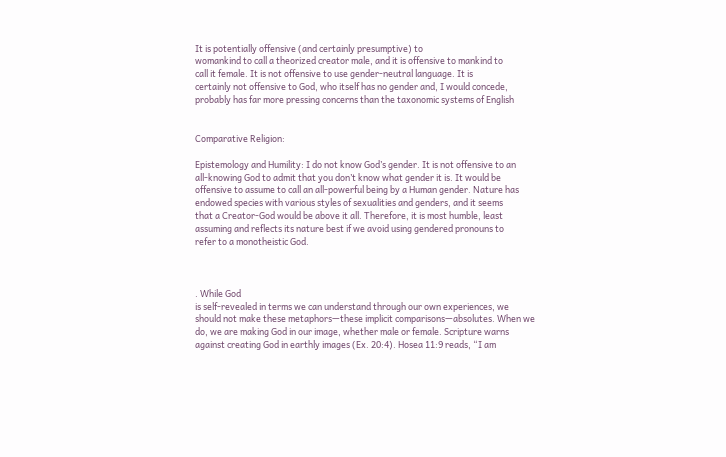It is potentially offensive (and certainly presumptive) to
womankind to call a theorized creator male, and it is offensive to mankind to
call it female. It is not offensive to use gender-neutral language. It is
certainly not offensive to God, who itself has no gender and, I would concede,
probably has far more pressing concerns than the taxonomic systems of English


Comparative Religion:

Epistemology and Humility: I do not know God’s gender. It is not offensive to an
all-knowing God to admit that you don’t know what gender it is. It would be
offensive to assume to call an all-powerful being by a Human gender. Nature has
endowed species with various styles of sexualities and genders, and it seems
that a Creator-God would be above it all. Therefore, it is most humble, least
assuming and reflects its nature best if we avoid using gendered pronouns to
refer to a monotheistic God.



. While God
is self-revealed in terms we can understand through our own experiences, we
should not make these metaphors—these implicit comparisons—absolutes. When we
do, we are making God in our image, whether male or female. Scripture warns
against creating God in earthly images (Ex. 20:4). Hosea 11:9 reads, “I am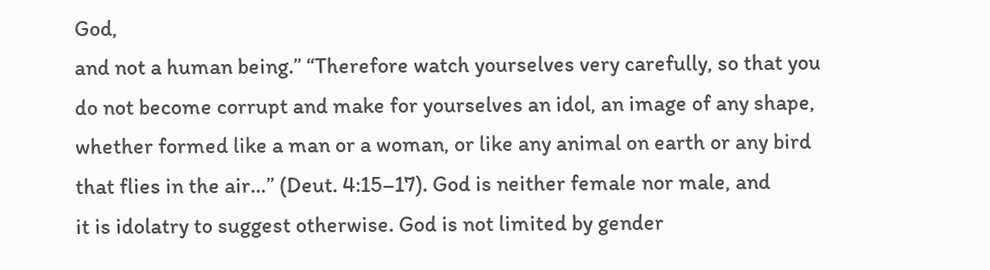God,
and not a human being.” “Therefore watch yourselves very carefully, so that you
do not become corrupt and make for yourselves an idol, an image of any shape,
whether formed like a man or a woman, or like any animal on earth or any bird
that flies in the air…” (Deut. 4:15–17). God is neither female nor male, and
it is idolatry to suggest otherwise. God is not limited by gender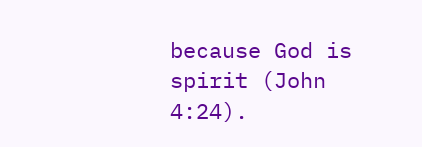because God is spirit (John 4:24).